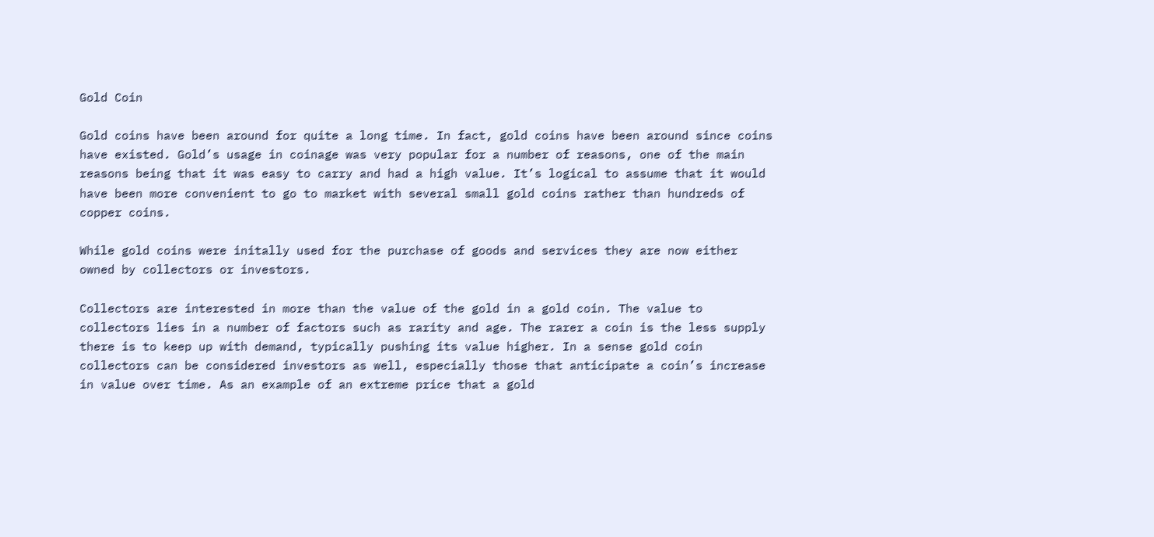Gold Coin

Gold coins have been around for quite a long time. In fact, gold coins have been around since coins have existed. Gold’s usage in coinage was very popular for a number of reasons, one of the main reasons being that it was easy to carry and had a high value. It’s logical to assume that it would have been more convenient to go to market with several small gold coins rather than hundreds of copper coins.

While gold coins were initally used for the purchase of goods and services they are now either owned by collectors or investors.

Collectors are interested in more than the value of the gold in a gold coin. The value to collectors lies in a number of factors such as rarity and age. The rarer a coin is the less supply there is to keep up with demand, typically pushing its value higher. In a sense gold coin collectors can be considered investors as well, especially those that anticipate a coin’s increase in value over time. As an example of an extreme price that a gold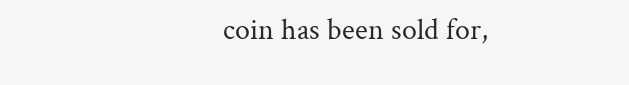coin has been sold for,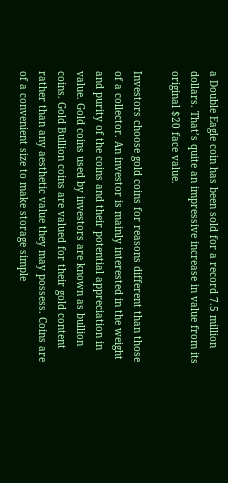a Double Eagle coin has been sold for a record 7.5 million dollars. That’s quite an impressive increase in value from its original $20 face value.

Investors choose gold coins for reasons different than those of a collector. An investor is mainly interested in the weight and purity of the coins and their potential appreciation in value. Gold coins used by investors are known as bullion coins. Gold Bullion coins are valued for their gold content rather than any aesthetic value they may possess. Coins are of a convenient size to make storage simple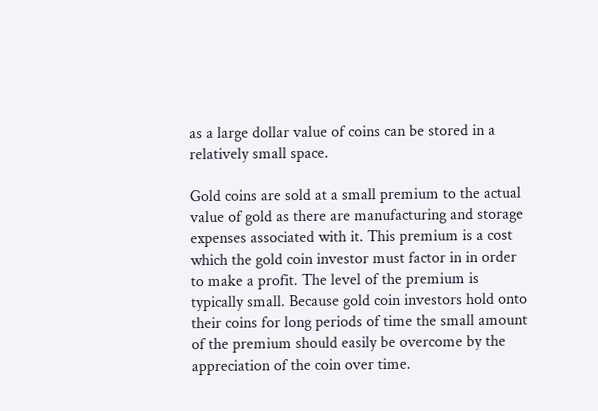as a large dollar value of coins can be stored in a relatively small space.

Gold coins are sold at a small premium to the actual value of gold as there are manufacturing and storage expenses associated with it. This premium is a cost which the gold coin investor must factor in in order to make a profit. The level of the premium is typically small. Because gold coin investors hold onto their coins for long periods of time the small amount of the premium should easily be overcome by the appreciation of the coin over time.